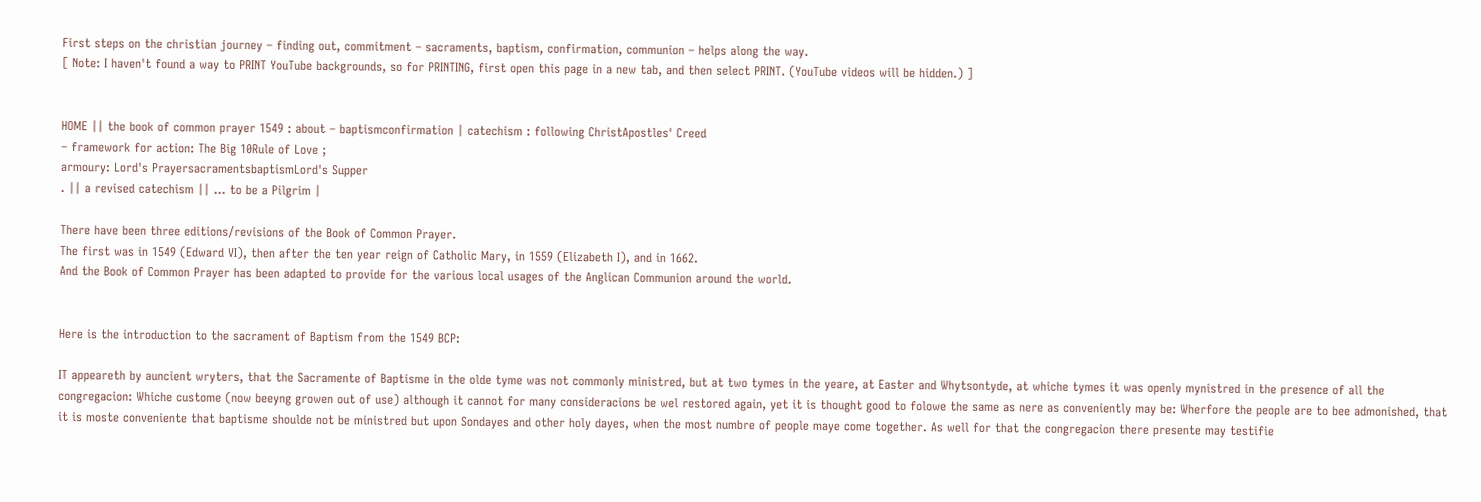First steps on the christian journey – finding out, commitment – sacraments, baptism, confirmation, communion – helps along the way.
[ Note: I haven't found a way to PRINT YouTube backgrounds, so for PRINTING, first open this page in a new tab, and then select PRINT. (YouTube videos will be hidden.) ]


HOME || the book of common prayer 1549 : about – baptismconfirmation | catechism : following ChristApostles' Creed
– framework for action: The Big 10Rule of Love ;
armoury: Lord's PrayersacramentsbaptismLord's Supper
. || a revised catechism || ... to be a Pilgrim |

There have been three editions/revisions of the Book of Common Prayer.
The first was in 1549 (Edward VI), then after the ten year reign of Catholic Mary, in 1559 (Elizabeth I), and in 1662.
And the Book of Common Prayer has been adapted to provide for the various local usages of the Anglican Communion around the world.


Here is the introduction to the sacrament of Baptism from the 1549 BCP:

IT appeareth by auncient wryters, that the Sacramente of Baptisme in the olde tyme was not commonly ministred, but at two tymes in the yeare, at Easter and Whytsontyde, at whiche tymes it was openly mynistred in the presence of all the congregacion: Whiche custome (now beeyng growen out of use) although it cannot for many consideracions be wel restored again, yet it is thought good to folowe the same as nere as conveniently may be: Wherfore the people are to bee admonished, that it is moste conveniente that baptisme shoulde not be ministred but upon Sondayes and other holy dayes, when the most numbre of people maye come together. As well for that the congregacion there presente may testifie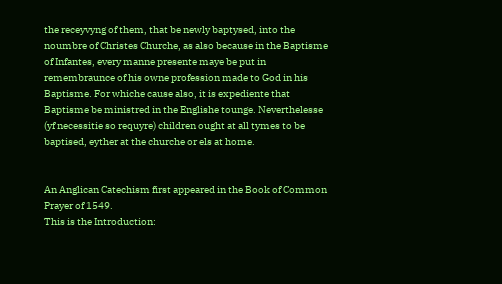the receyvyng of them, that be newly baptysed, into the noumbre of Christes Churche, as also because in the Baptisme of Infantes, every manne presente maye be put in remembraunce of his owne profession made to God in his Baptisme. For whiche cause also, it is expediente that Baptisme be ministred in the Englishe tounge. Neverthelesse (yf necessitie so requyre) children ought at all tymes to be baptised, eyther at the churche or els at home.


An Anglican Catechism first appeared in the Book of Common Prayer of 1549.
This is the Introduction: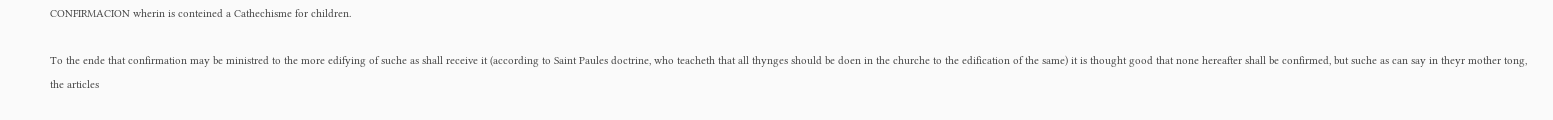CONFIRMACION wherin is conteined a Cathechisme for children.

To the ende that confirmation may be ministred to the more edifying of suche as shall receive it (according to Saint Paules doctrine, who teacheth that all thynges should be doen in the churche to the edification of the same) it is thought good that none hereafter shall be confirmed, but suche as can say in theyr mother tong, the articles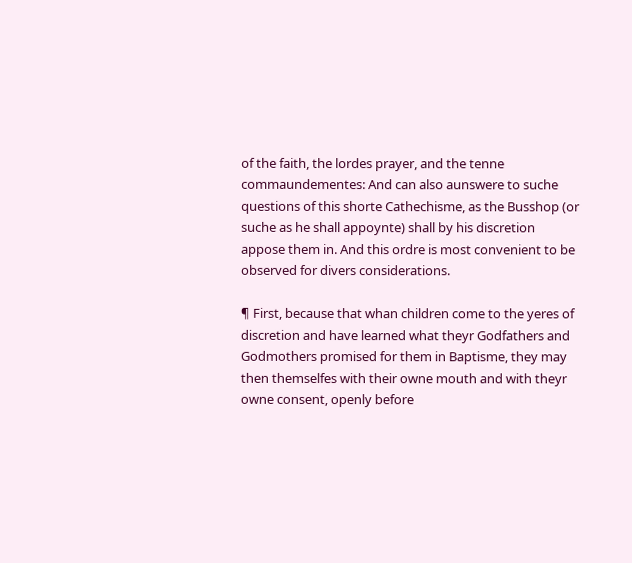of the faith, the lordes prayer, and the tenne commaundementes: And can also aunswere to suche questions of this shorte Cathechisme, as the Busshop (or suche as he shall appoynte) shall by his discretion appose them in. And this ordre is most convenient to be observed for divers considerations.

¶ First, because that whan children come to the yeres of discretion and have learned what theyr Godfathers and Godmothers promised for them in Baptisme, they may then themselfes with their owne mouth and with theyr owne consent, openly before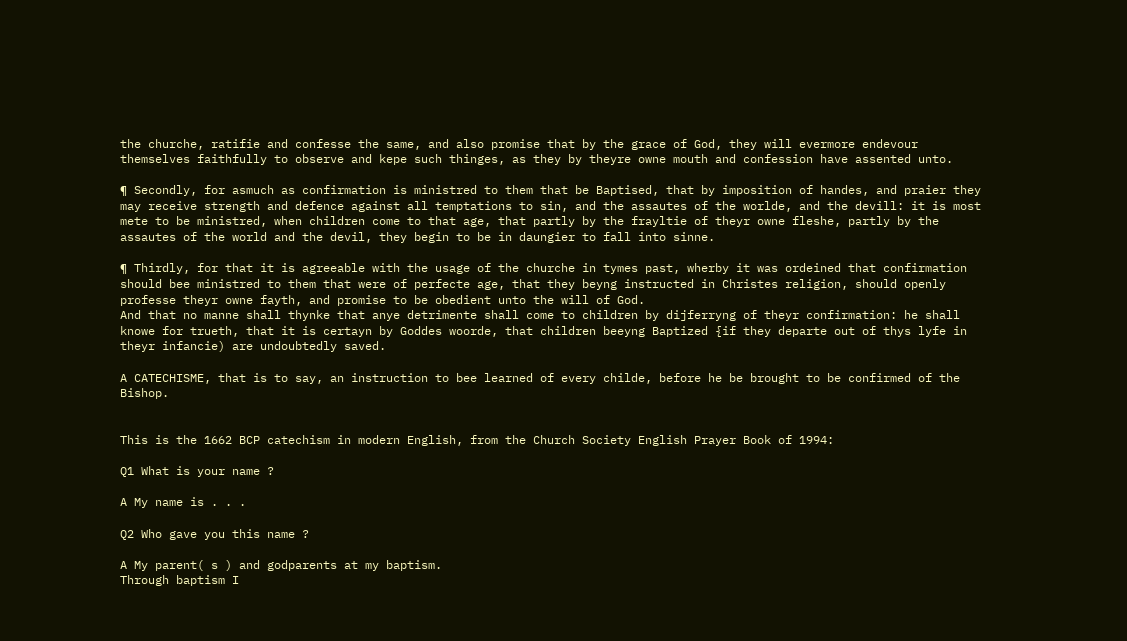the churche, ratifie and confesse the same, and also promise that by the grace of God, they will evermore endevour themselves faithfully to observe and kepe such thinges, as they by theyre owne mouth and confession have assented unto.

¶ Secondly, for asmuch as confirmation is ministred to them that be Baptised, that by imposition of handes, and praier they may receive strength and defence against all temptations to sin, and the assautes of the worlde, and the devill: it is most mete to be ministred, when children come to that age, that partly by the frayltie of theyr owne fleshe, partly by the assautes of the world and the devil, they begin to be in daungier to fall into sinne.

¶ Thirdly, for that it is agreeable with the usage of the churche in tymes past, wherby it was ordeined that confirmation should bee ministred to them that were of perfecte age, that they beyng instructed in Christes religion, should openly professe theyr owne fayth, and promise to be obedient unto the will of God.
And that no manne shall thynke that anye detrimente shall come to children by dijferryng of theyr confirmation: he shall knowe for trueth, that it is certayn by Goddes woorde, that children beeyng Baptized {if they departe out of thys lyfe in theyr infancie) are undoubtedly saved.

A CATECHISME, that is to say, an instruction to bee learned of every childe, before he be brought to be confirmed of the Bishop.


This is the 1662 BCP catechism in modern English, from the Church Society English Prayer Book of 1994:

Q1 What is your name ?

A My name is . . .

Q2 Who gave you this name ?

A My parent( s ) and godparents at my baptism.
Through baptism I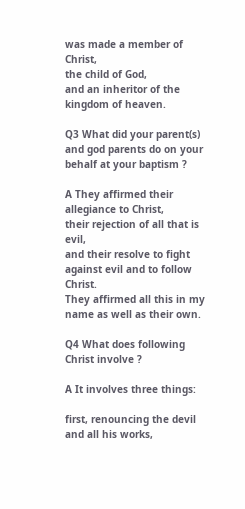was made a member of Christ,
the child of God,
and an inheritor of the kingdom of heaven.

Q3 What did your parent(s) and god parents do on your behalf at your baptism ?

A They affirmed their allegiance to Christ,
their rejection of all that is evil,
and their resolve to fight against evil and to follow Christ.
They affirmed all this in my name as well as their own.

Q4 What does following Christ involve ?

A It involves three things:

first, renouncing the devil and all his works,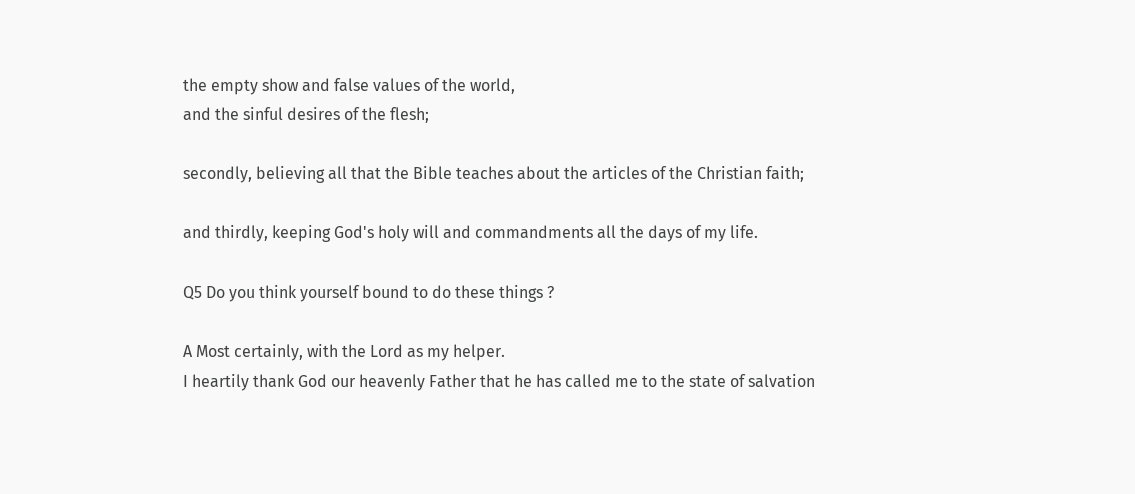the empty show and false values of the world,
and the sinful desires of the flesh;

secondly, believing all that the Bible teaches about the articles of the Christian faith;

and thirdly, keeping God's holy will and commandments all the days of my life.

Q5 Do you think yourself bound to do these things ?

A Most certainly, with the Lord as my helper.
I heartily thank God our heavenly Father that he has called me to the state of salvation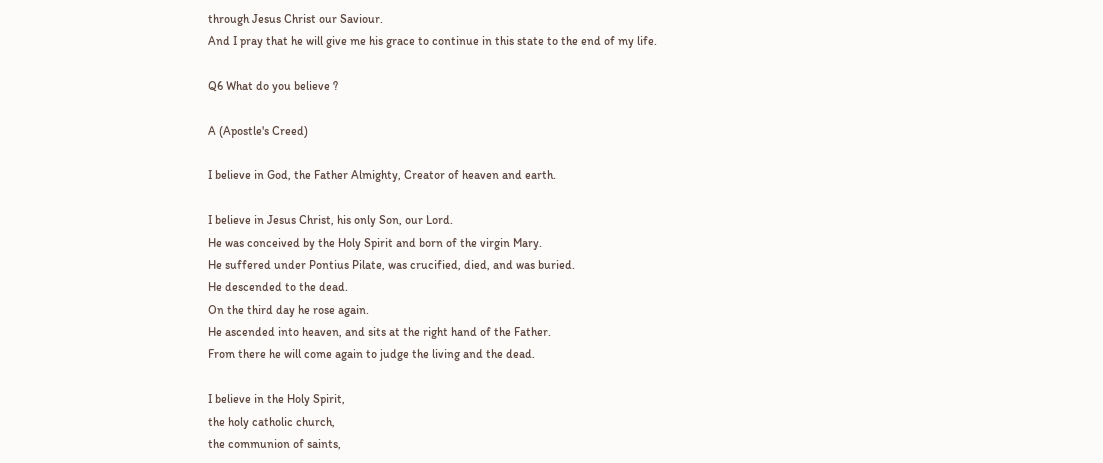through Jesus Christ our Saviour.
And I pray that he will give me his grace to continue in this state to the end of my life.

Q6 What do you believe ?

A (Apostle's Creed)

I believe in God, the Father Almighty, Creator of heaven and earth.

I believe in Jesus Christ, his only Son, our Lord.
He was conceived by the Holy Spirit and born of the virgin Mary.
He suffered under Pontius Pilate, was crucified, died, and was buried.
He descended to the dead.
On the third day he rose again.
He ascended into heaven, and sits at the right hand of the Father.
From there he will come again to judge the living and the dead.

I believe in the Holy Spirit,
the holy catholic church,
the communion of saints,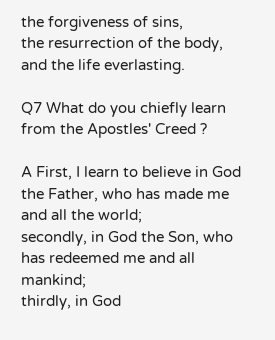the forgiveness of sins,
the resurrection of the body,
and the life everlasting.

Q7 What do you chiefly learn from the Apostles' Creed ?

A First, I learn to believe in God the Father, who has made me and all the world;
secondly, in God the Son, who has redeemed me and all mankind;
thirdly, in God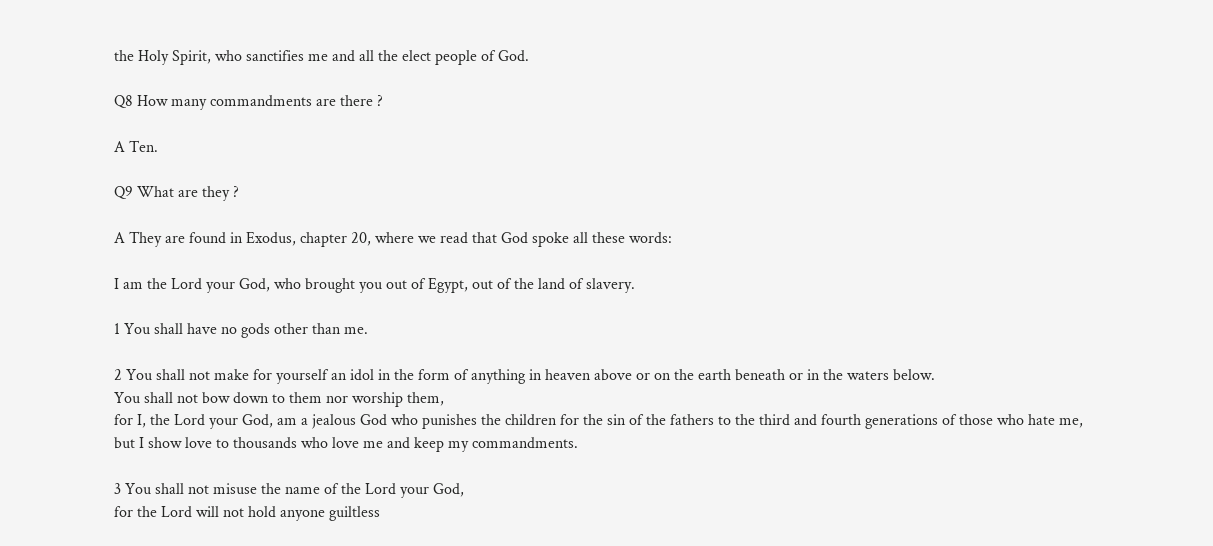the Holy Spirit, who sanctifies me and all the elect people of God.

Q8 How many commandments are there ?

A Ten.

Q9 What are they ?

A They are found in Exodus, chapter 20, where we read that God spoke all these words:

I am the Lord your God, who brought you out of Egypt, out of the land of slavery.

1 You shall have no gods other than me.

2 You shall not make for yourself an idol in the form of anything in heaven above or on the earth beneath or in the waters below.
You shall not bow down to them nor worship them,
for I, the Lord your God, am a jealous God who punishes the children for the sin of the fathers to the third and fourth generations of those who hate me,
but I show love to thousands who love me and keep my commandments.

3 You shall not misuse the name of the Lord your God,
for the Lord will not hold anyone guiltless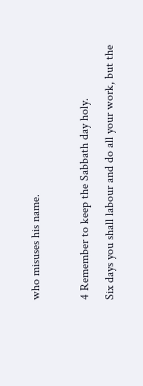who misuses his name.

4 Remember to keep the Sabbath day holy.
Six days you shall labour and do all your work, but the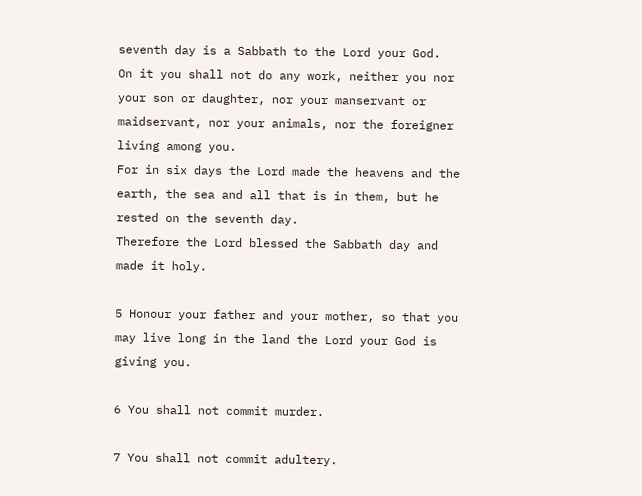seventh day is a Sabbath to the Lord your God.
On it you shall not do any work, neither you nor your son or daughter, nor your manservant or maidservant, nor your animals, nor the foreigner living among you.
For in six days the Lord made the heavens and the earth, the sea and all that is in them, but he rested on the seventh day.
Therefore the Lord blessed the Sabbath day and made it holy.

5 Honour your father and your mother, so that you may live long in the land the Lord your God is giving you.

6 You shall not commit murder.

7 You shall not commit adultery.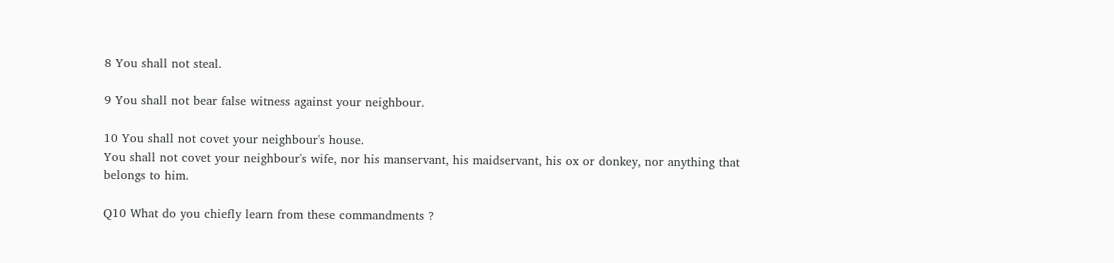8 You shall not steal.

9 You shall not bear false witness against your neighbour.

10 You shall not covet your neighbour's house.
You shall not covet your neighbour's wife, nor his manservant, his maidservant, his ox or donkey, nor anything that belongs to him.

Q10 What do you chiefly learn from these commandments ?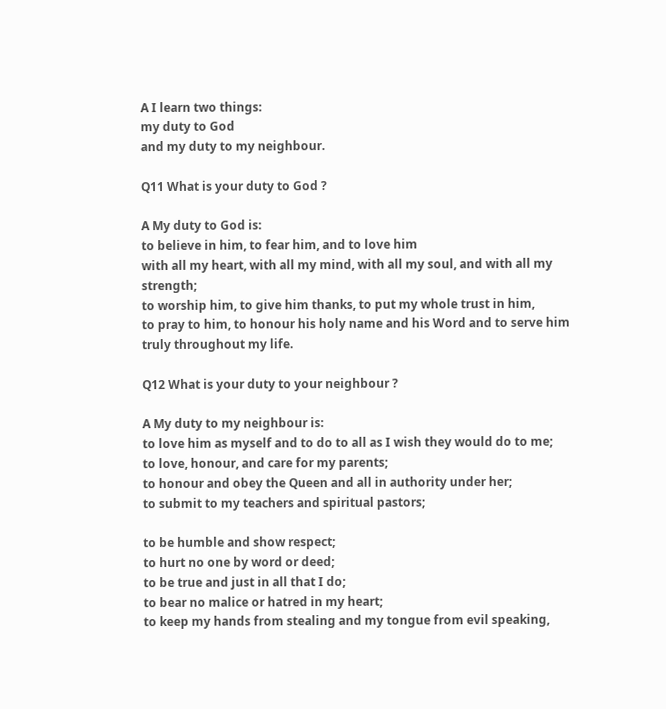A I learn two things:
my duty to God
and my duty to my neighbour.

Q11 What is your duty to God ?

A My duty to God is:
to believe in him, to fear him, and to love him
with all my heart, with all my mind, with all my soul, and with all my strength;
to worship him, to give him thanks, to put my whole trust in him,
to pray to him, to honour his holy name and his Word and to serve him truly throughout my life.

Q12 What is your duty to your neighbour ?

A My duty to my neighbour is:
to love him as myself and to do to all as I wish they would do to me;
to love, honour, and care for my parents;
to honour and obey the Queen and all in authority under her;
to submit to my teachers and spiritual pastors;

to be humble and show respect;
to hurt no one by word or deed;
to be true and just in all that I do;
to bear no malice or hatred in my heart;
to keep my hands from stealing and my tongue from evil speaking,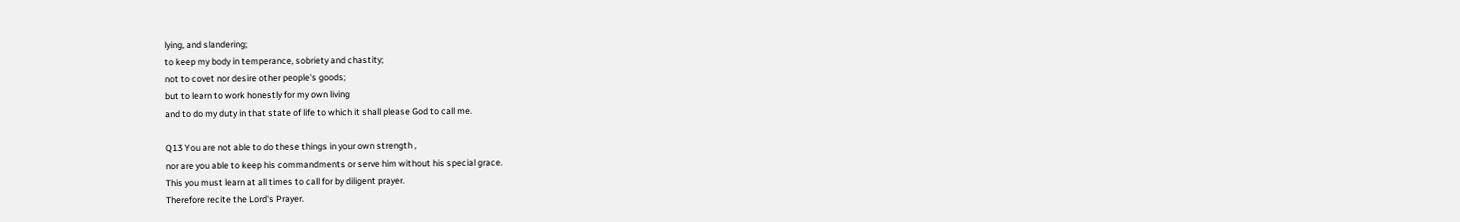lying, and slandering;
to keep my body in temperance, sobriety and chastity;
not to covet nor desire other people's goods;
but to learn to work honestly for my own living
and to do my duty in that state of life to which it shall please God to call me.

Q13 You are not able to do these things in your own strength ,
nor are you able to keep his commandments or serve him without his special grace.
This you must learn at all times to call for by diligent prayer.
Therefore recite the Lord's Prayer.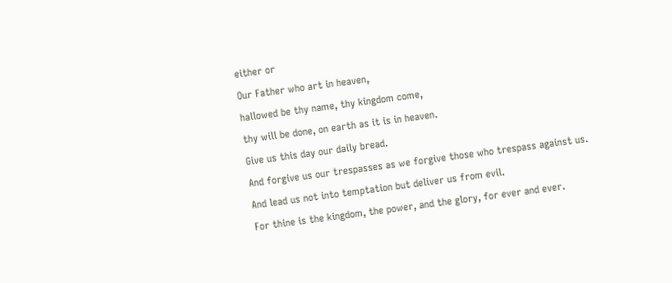either or
Our Father who art in heaven,
hallowed be thy name, thy kingdom come,
thy will be done, on earth as it is in heaven.
Give us this day our daily bread.
And forgive us our trespasses as we forgive those who trespass against us.
And lead us not into temptation but deliver us from evil.
For thine is the kingdom, the power, and the glory, for ever and ever.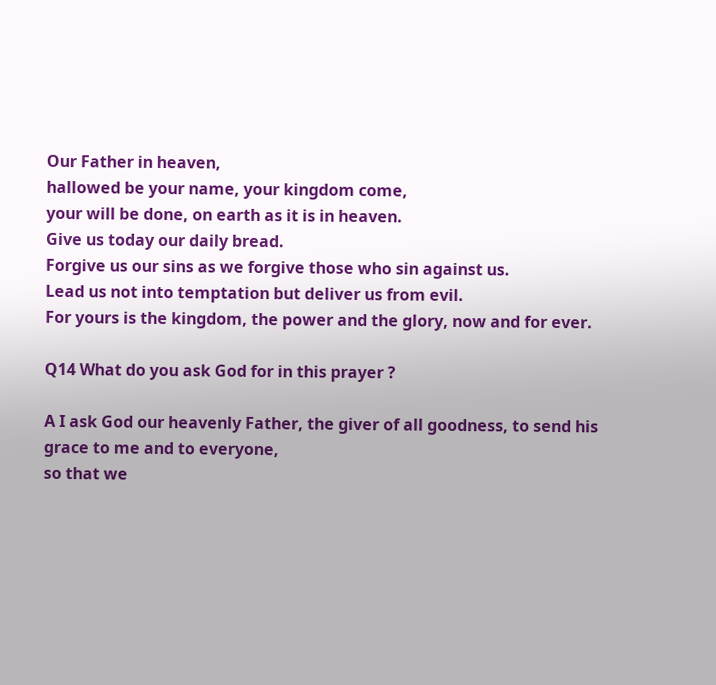Our Father in heaven,
hallowed be your name, your kingdom come,
your will be done, on earth as it is in heaven.
Give us today our daily bread.
Forgive us our sins as we forgive those who sin against us.
Lead us not into temptation but deliver us from evil.
For yours is the kingdom, the power and the glory, now and for ever.

Q14 What do you ask God for in this prayer ?

A I ask God our heavenly Father, the giver of all goodness, to send his grace to me and to everyone,
so that we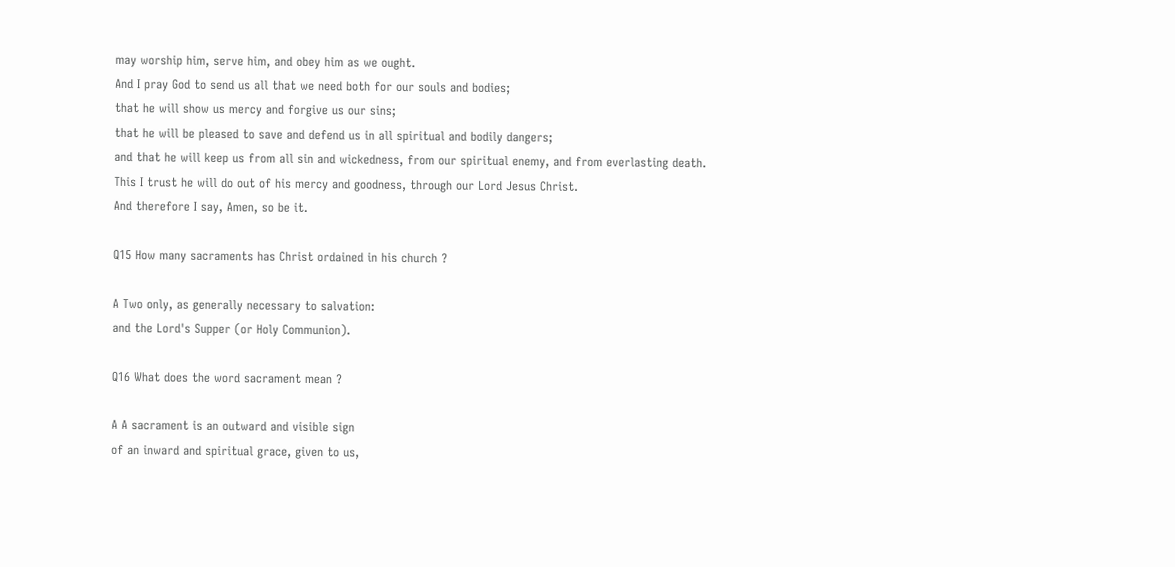may worship him, serve him, and obey him as we ought.
And I pray God to send us all that we need both for our souls and bodies;
that he will show us mercy and forgive us our sins;
that he will be pleased to save and defend us in all spiritual and bodily dangers;
and that he will keep us from all sin and wickedness, from our spiritual enemy, and from everlasting death.
This I trust he will do out of his mercy and goodness, through our Lord Jesus Christ.
And therefore I say, Amen, so be it.

Q15 How many sacraments has Christ ordained in his church ?

A Two only, as generally necessary to salvation:
and the Lord's Supper (or Holy Communion).

Q16 What does the word sacrament mean ?

A A sacrament is an outward and visible sign
of an inward and spiritual grace, given to us,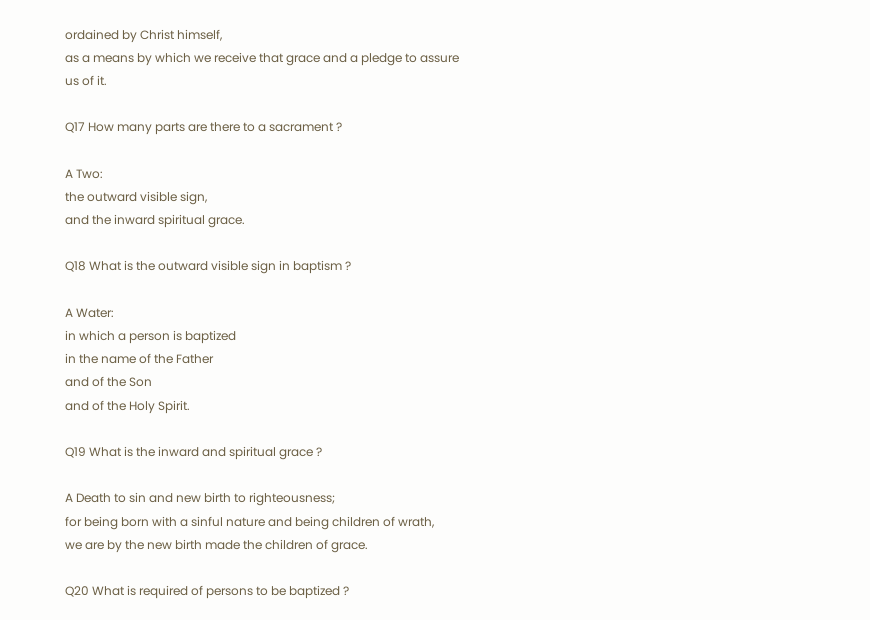ordained by Christ himself,
as a means by which we receive that grace and a pledge to assure us of it.

Q17 How many parts are there to a sacrament ?

A Two:
the outward visible sign,
and the inward spiritual grace.

Q18 What is the outward visible sign in baptism ?

A Water:
in which a person is baptized
in the name of the Father
and of the Son
and of the Holy Spirit.

Q19 What is the inward and spiritual grace ?

A Death to sin and new birth to righteousness;
for being born with a sinful nature and being children of wrath,
we are by the new birth made the children of grace.

Q20 What is required of persons to be baptized ?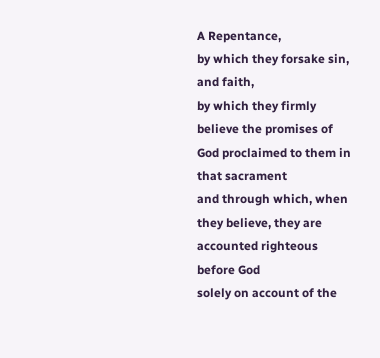A Repentance,
by which they forsake sin,
and faith,
by which they firmly believe the promises of God proclaimed to them in that sacrament
and through which, when they believe, they are accounted righteous before God
solely on account of the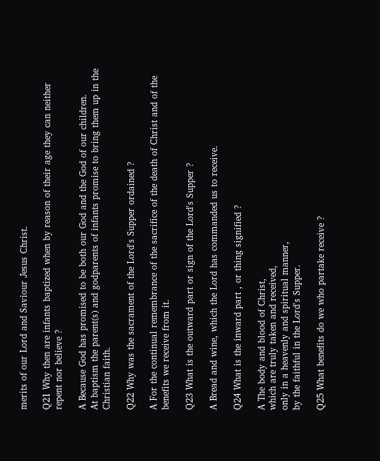merits of our Lord and Saviour Jesus Christ.

Q21 Why then are infants baptized when by reason of their age they can neither repent nor believe ?

A Because God has promised to be both our God and the God of our children.
At baptism the parent(s) and godparents of infants promise to bring them up in the Christian faith.

Q22 Why was the sacrament of the Lord's Supper ordained ?

A For the continual remembrance of the sacrifice of the death of Christ and of the benefits we receive from it.

Q23 What is the outward part or sign of the Lord's Supper ?

A Bread and wine, which the Lord has commanded us to receive.

Q24 What is the inward part , or thing signified ?

A The body and blood of Christ,
which are truly taken and received,
only in a heavenly and spiritual manner,
by the faithful in the Lord's Supper.

Q25 What benefits do we who partake receive ?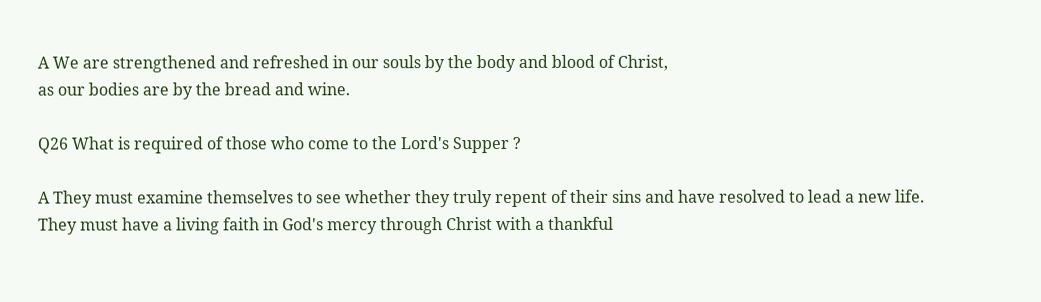A We are strengthened and refreshed in our souls by the body and blood of Christ,
as our bodies are by the bread and wine.

Q26 What is required of those who come to the Lord's Supper ?

A They must examine themselves to see whether they truly repent of their sins and have resolved to lead a new life.
They must have a living faith in God's mercy through Christ with a thankful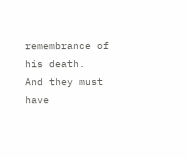remembrance of his death.
And they must have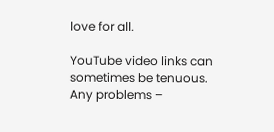love for all.

YouTube video links can sometimes be tenuous. Any problems –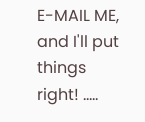E-MAIL ME, and I'll put things right! .....